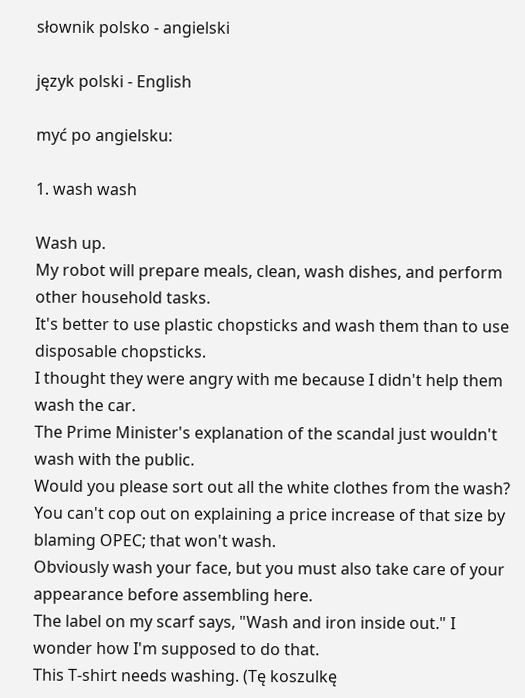słownik polsko - angielski

język polski - English

myć po angielsku:

1. wash wash

Wash up.
My robot will prepare meals, clean, wash dishes, and perform other household tasks.
It's better to use plastic chopsticks and wash them than to use disposable chopsticks.
I thought they were angry with me because I didn't help them wash the car.
The Prime Minister's explanation of the scandal just wouldn't wash with the public.
Would you please sort out all the white clothes from the wash?
You can't cop out on explaining a price increase of that size by blaming OPEC; that won't wash.
Obviously wash your face, but you must also take care of your appearance before assembling here.
The label on my scarf says, "Wash and iron inside out." I wonder how I'm supposed to do that.
This T-shirt needs washing. (Tę koszulkę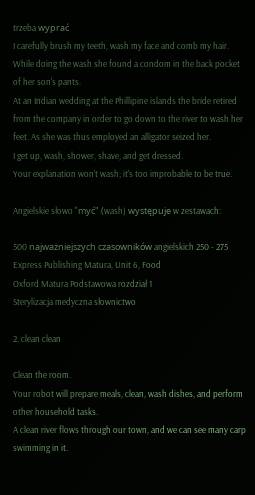trzeba wyprać
I carefully brush my teeth, wash my face and comb my hair.
While doing the wash she found a condom in the back pocket of her son's pants.
At an Indian wedding at the Phillipine islands the bride retired from the company in order to go down to the river to wash her feet. As she was thus employed an alligator seized her.
I get up, wash, shower, shave, and get dressed.
Your explanation won't wash; it's too improbable to be true.

Angielskie słowo "myć" (wash) występuje w zestawach:

500 najważniejszych czasowników angielskich 250 - 275
Express Publishing Matura, Unit 6, Food
Oxford Matura Podstawowa rozdział 1
Sterylizacja medyczna słownictwo

2. clean clean

Clean the room.
Your robot will prepare meals, clean, wash dishes, and perform other household tasks.
A clean river flows through our town, and we can see many carp swimming in it.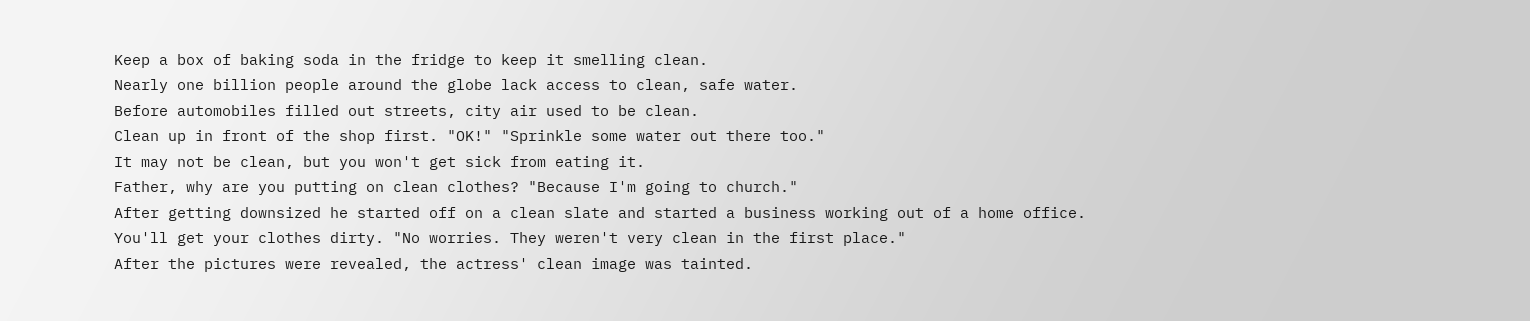Keep a box of baking soda in the fridge to keep it smelling clean.
Nearly one billion people around the globe lack access to clean, safe water.
Before automobiles filled out streets, city air used to be clean.
Clean up in front of the shop first. "OK!" "Sprinkle some water out there too."
It may not be clean, but you won't get sick from eating it.
Father, why are you putting on clean clothes? "Because I'm going to church."
After getting downsized he started off on a clean slate and started a business working out of a home office.
You'll get your clothes dirty. "No worries. They weren't very clean in the first place."
After the pictures were revealed, the actress' clean image was tainted.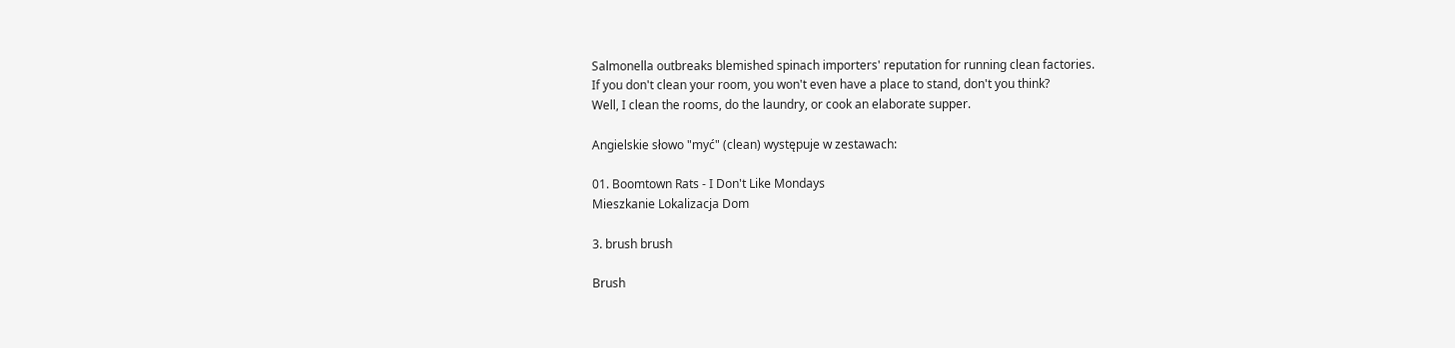Salmonella outbreaks blemished spinach importers' reputation for running clean factories.
If you don't clean your room, you won't even have a place to stand, don't you think?
Well, I clean the rooms, do the laundry, or cook an elaborate supper.

Angielskie słowo "myć" (clean) występuje w zestawach:

01. Boomtown Rats - I Don't Like Mondays
Mieszkanie Lokalizacja Dom

3. brush brush

Brush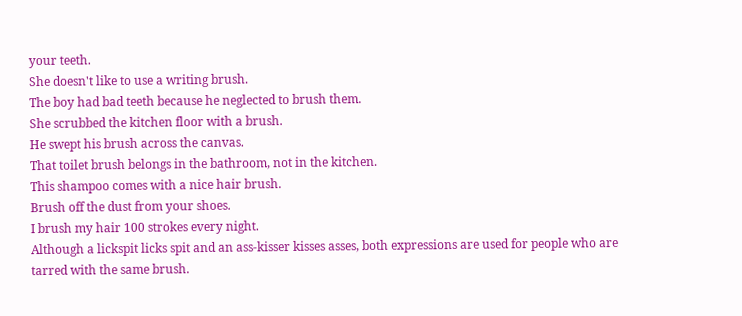your teeth.
She doesn't like to use a writing brush.
The boy had bad teeth because he neglected to brush them.
She scrubbed the kitchen floor with a brush.
He swept his brush across the canvas.
That toilet brush belongs in the bathroom, not in the kitchen.
This shampoo comes with a nice hair brush.
Brush off the dust from your shoes.
I brush my hair 100 strokes every night.
Although a lickspit licks spit and an ass-kisser kisses asses, both expressions are used for people who are tarred with the same brush.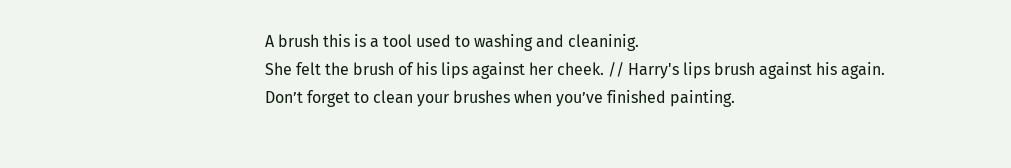A brush this is a tool used to washing and cleaninig.
She felt the brush of his lips against her cheek. // Harry's lips brush against his again.
Don’t forget to clean your brushes when you’ve finished painting.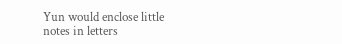Yun would enclose little notes in letters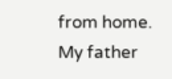from home. My father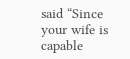said “Since your wife is capable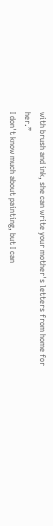with brush and ink, she can write your mother's letters from home for her.”
I don't know much about painting, but I can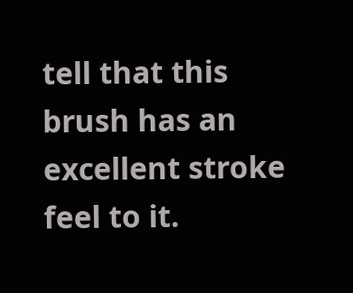tell that this brush has an excellent stroke feel to it.